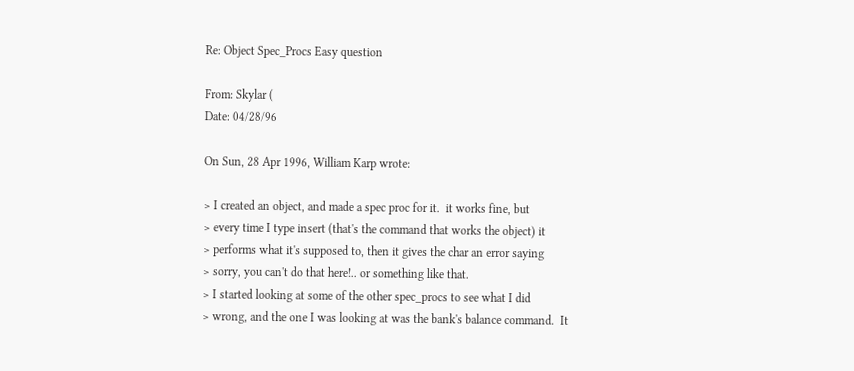Re: Object Spec_Procs Easy question

From: Skylar (
Date: 04/28/96

On Sun, 28 Apr 1996, William Karp wrote:

> I created an object, and made a spec proc for it.  it works fine, but
> every time I type insert (that's the command that works the object) it
> performs what it's supposed to, then it gives the char an error saying
> sorry, you can't do that here!.. or something like that.
> I started looking at some of the other spec_procs to see what I did
> wrong, and the one I was looking at was the bank's balance command.  It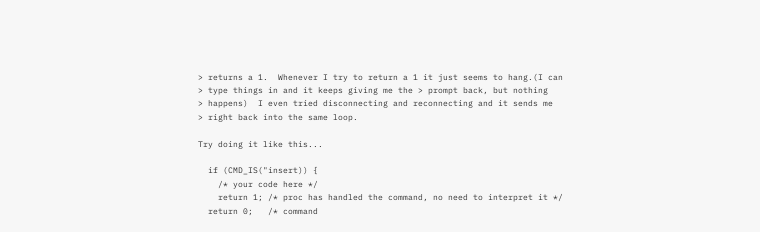> returns a 1.  Whenever I try to return a 1 it just seems to hang.(I can
> type things in and it keeps giving me the > prompt back, but nothing
> happens)  I even tried disconnecting and reconnecting and it sends me
> right back into the same loop.

Try doing it like this...

  if (CMD_IS("insert)) {
    /* your code here */
    return 1; /* proc has handled the command, no need to interpret it */
  return 0;   /* command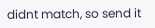didnt match, so send it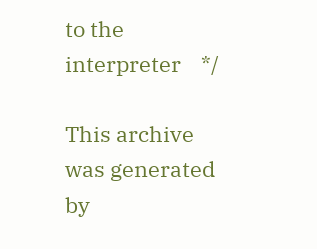to the interpreter    */

This archive was generated by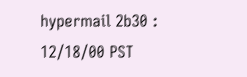hypermail 2b30 : 12/18/00 PST